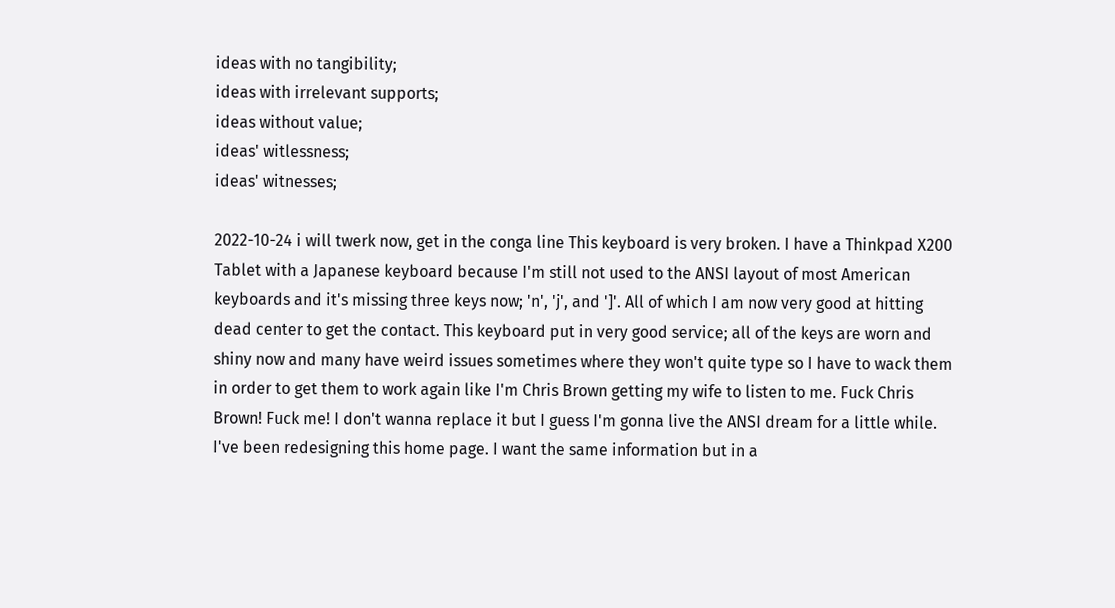ideas with no tangibility;
ideas with irrelevant supports;
ideas without value;
ideas' witlessness;
ideas' witnesses;

2022-10-24 i will twerk now, get in the conga line This keyboard is very broken. I have a Thinkpad X200 Tablet with a Japanese keyboard because I'm still not used to the ANSI layout of most American keyboards and it's missing three keys now; 'n', 'j', and ']'. All of which I am now very good at hitting dead center to get the contact. This keyboard put in very good service; all of the keys are worn and shiny now and many have weird issues sometimes where they won't quite type so I have to wack them in order to get them to work again like I'm Chris Brown getting my wife to listen to me. Fuck Chris Brown! Fuck me! I don't wanna replace it but I guess I'm gonna live the ANSI dream for a little while. I've been redesigning this home page. I want the same information but in a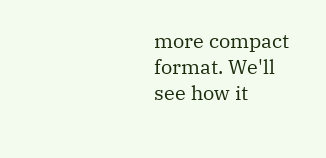more compact format. We'll see how it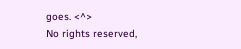goes. <^>
No rights reserved,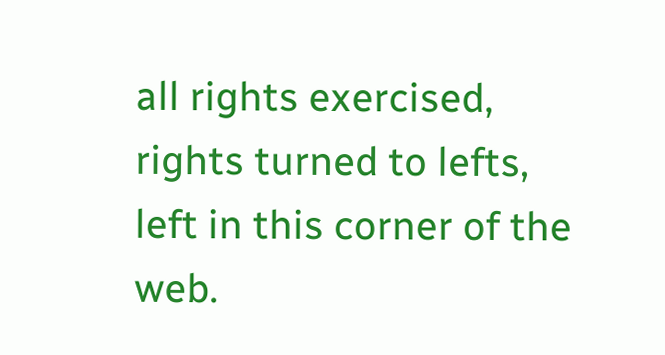all rights exercised, rights turned to lefts, left in this corner of the web.